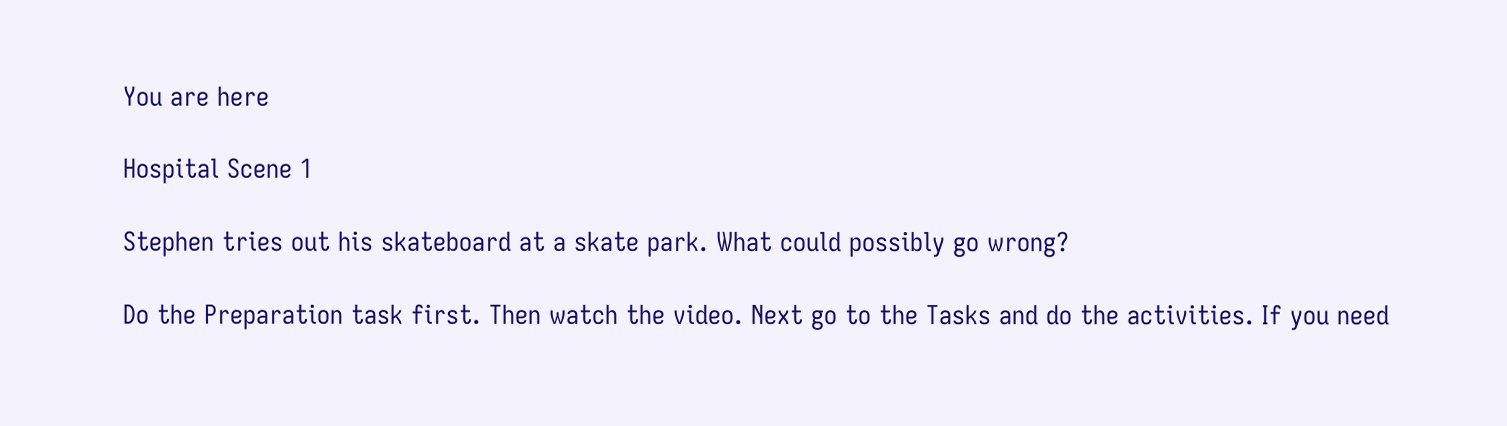You are here

Hospital Scene 1

Stephen tries out his skateboard at a skate park. What could possibly go wrong?

Do the Preparation task first. Then watch the video. Next go to the Tasks and do the activities. If you need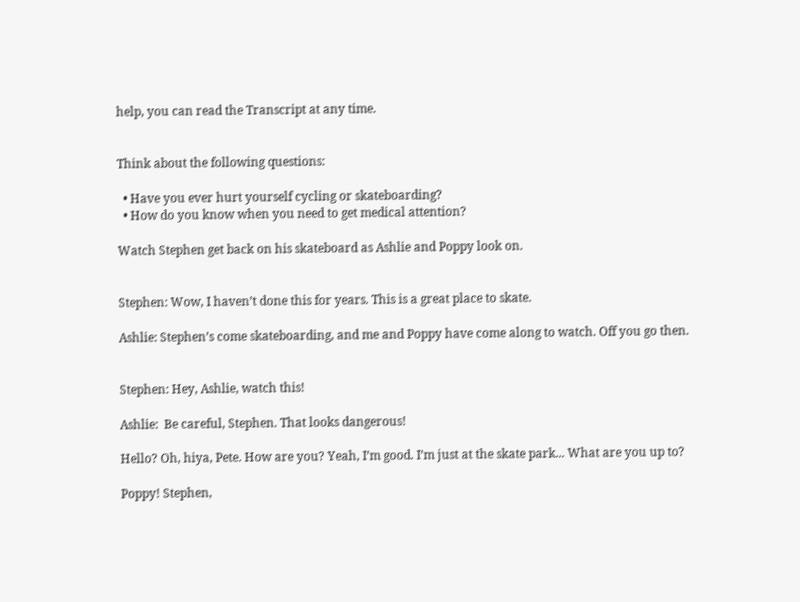help, you can read the Transcript at any time.


Think about the following questions:

  • Have you ever hurt yourself cycling or skateboarding?
  • How do you know when you need to get medical attention?

Watch Stephen get back on his skateboard as Ashlie and Poppy look on.


Stephen: Wow, I haven’t done this for years. This is a great place to skate.

Ashlie: Stephen’s come skateboarding, and me and Poppy have come along to watch. Off you go then.


Stephen: Hey, Ashlie, watch this!

Ashlie:  Be careful, Stephen. That looks dangerous!

Hello? Oh, hiya, Pete. How are you? Yeah, I’m good. I’m just at the skate park... What are you up to?

Poppy! Stephen,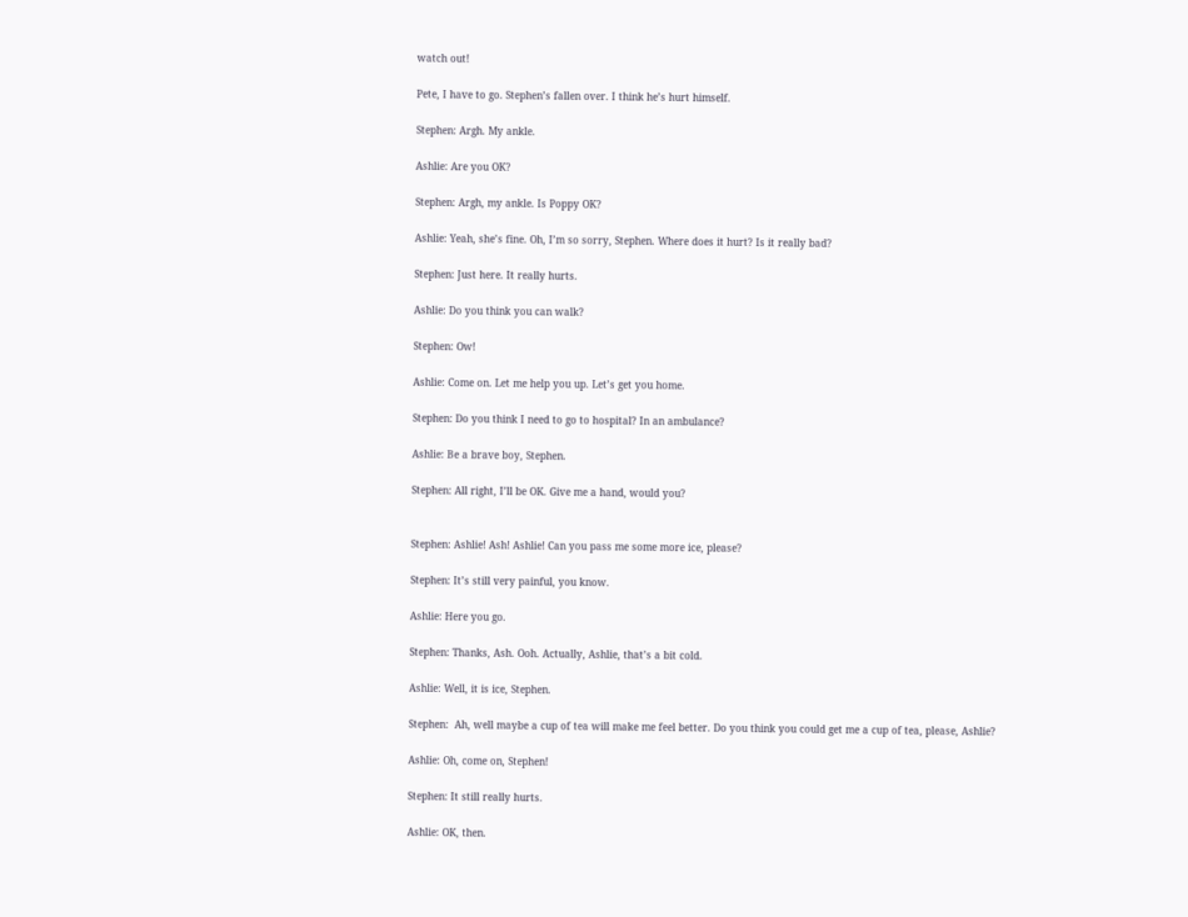watch out!

Pete, I have to go. Stephen’s fallen over. I think he’s hurt himself.

Stephen: Argh. My ankle.

Ashlie: Are you OK?

Stephen: Argh, my ankle. Is Poppy OK?

Ashlie: Yeah, she’s fine. Oh, I’m so sorry, Stephen. Where does it hurt? Is it really bad?

Stephen: Just here. It really hurts.

Ashlie: Do you think you can walk?

Stephen: Ow!

Ashlie: Come on. Let me help you up. Let’s get you home.

Stephen: Do you think I need to go to hospital? In an ambulance?

Ashlie: Be a brave boy, Stephen.

Stephen: All right, I’ll be OK. Give me a hand, would you?


Stephen: Ashlie! Ash! Ashlie! Can you pass me some more ice, please?

Stephen: It’s still very painful, you know.

Ashlie: Here you go.

Stephen: Thanks, Ash. Ooh. Actually, Ashlie, that’s a bit cold.

Ashlie: Well, it is ice, Stephen.

Stephen:  Ah, well maybe a cup of tea will make me feel better. Do you think you could get me a cup of tea, please, Ashlie?

Ashlie: Oh, come on, Stephen!

Stephen: It still really hurts.

Ashlie: OK, then.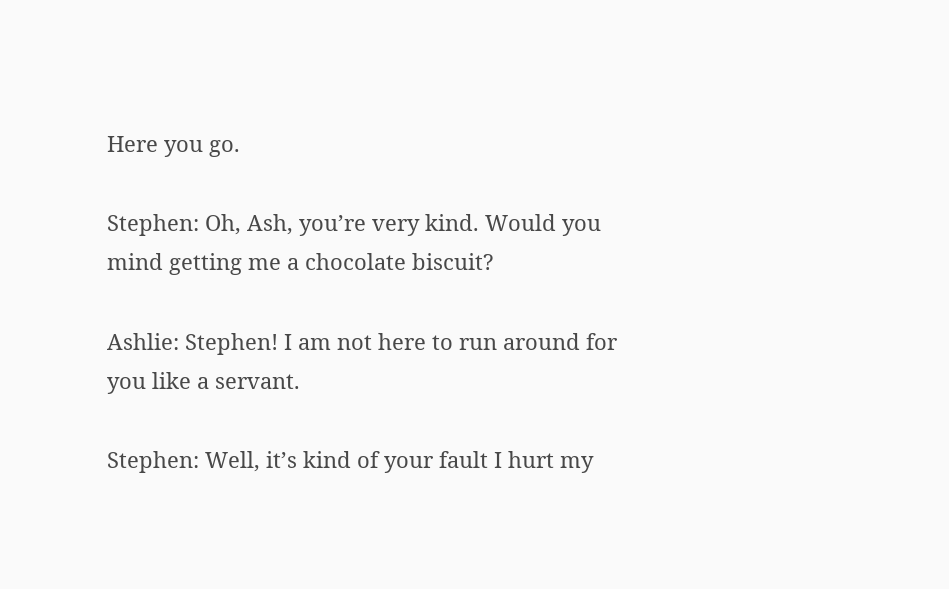Here you go.

Stephen: Oh, Ash, you’re very kind. Would you mind getting me a chocolate biscuit?

Ashlie: Stephen! I am not here to run around for you like a servant.

Stephen: Well, it’s kind of your fault I hurt my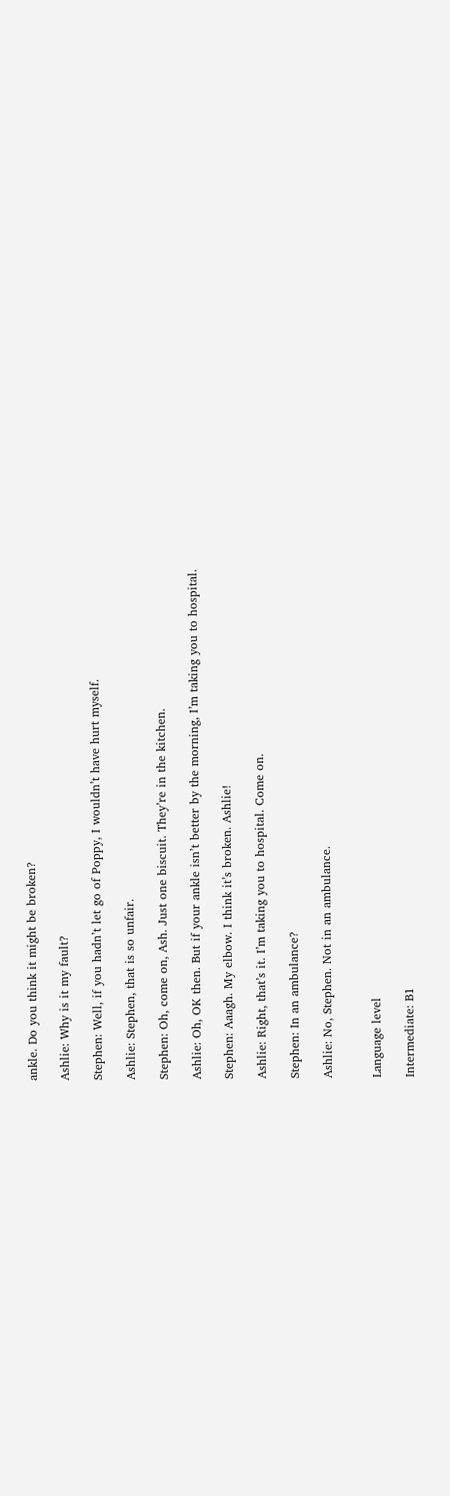ankle. Do you think it might be broken?

Ashlie: Why is it my fault?

Stephen: Well, if you hadn’t let go of Poppy, I wouldn’t have hurt myself.

Ashlie: Stephen, that is so unfair.

Stephen: Oh, come on, Ash. Just one biscuit. They’re in the kitchen.

Ashlie: Oh, OK then. But if your ankle isn’t better by the morning, I’m taking you to hospital.

Stephen: Aaagh. My elbow. I think it’s broken. Ashlie!

Ashlie: Right, that’s it. I’m taking you to hospital. Come on.

Stephen: In an ambulance?

Ashlie: No, Stephen. Not in an ambulance.


Language level

Intermediate: B1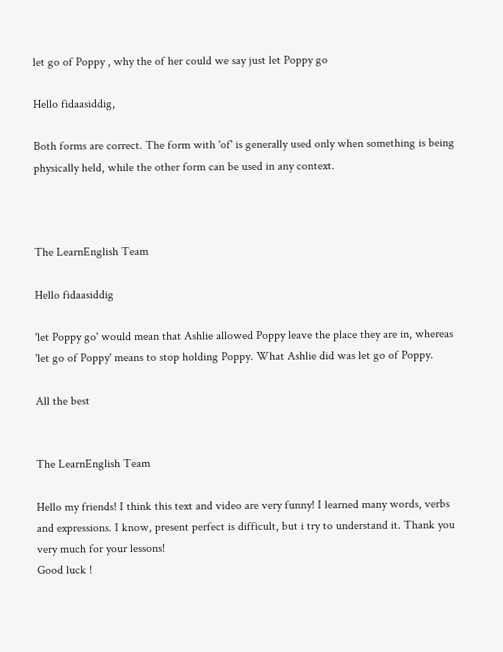let go of Poppy , why the of her could we say just let Poppy go

Hello fidaasiddig,

Both forms are correct. The form with 'of' is generally used only when something is being physically held, while the other form can be used in any context.



The LearnEnglish Team

Hello fidaasiddig

'let Poppy go' would mean that Ashlie allowed Poppy leave the place they are in, whereas 'let go of Poppy' means to stop holding Poppy. What Ashlie did was let go of Poppy.

All the best


The LearnEnglish Team

Hello my friends! I think this text and video are very funny! I learned many words, verbs and expressions. I know, present perfect is difficult, but i try to understand it. Thank you very much for your lessons!
Good luck !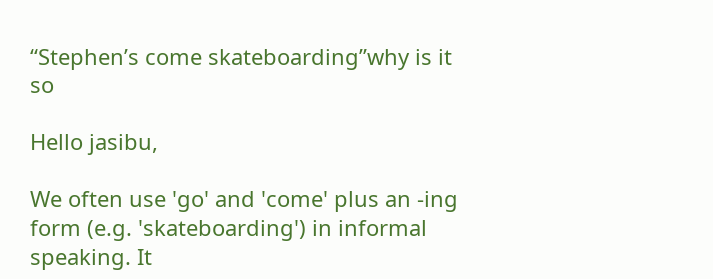“Stephen’s come skateboarding”why is it so

Hello jasibu,

We often use 'go' and 'come' plus an -ing form (e.g. 'skateboarding') in informal speaking. It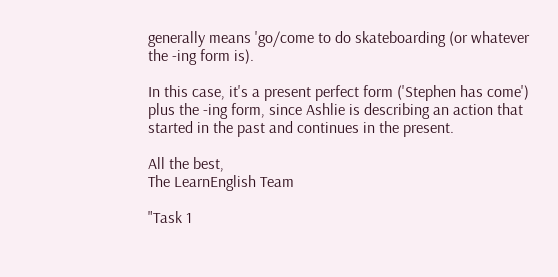generally means 'go/come to do skateboarding (or whatever the -ing form is).

In this case, it's a present perfect form ('Stephen has come') plus the -ing form, since Ashlie is describing an action that started in the past and continues in the present.

All the best,
The LearnEnglish Team

"Task 1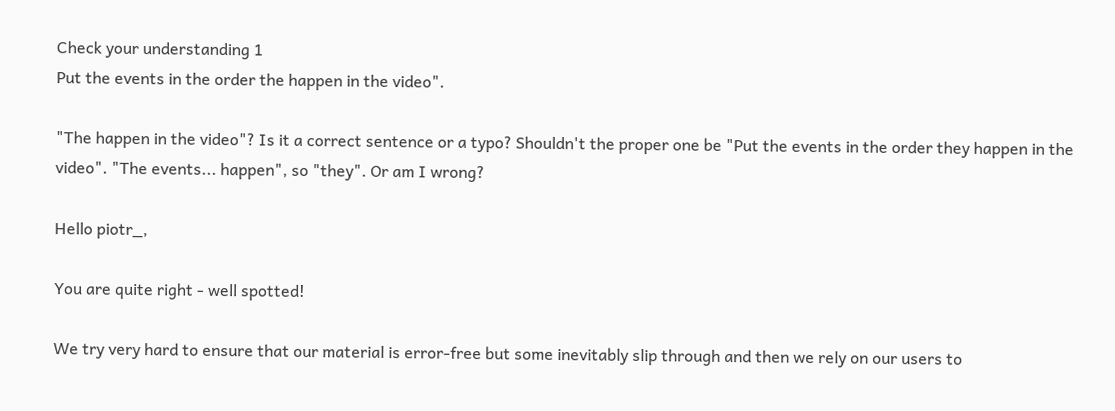Check your understanding 1
Put the events in the order the happen in the video".

"The happen in the video"? Is it a correct sentence or a typo? Shouldn't the proper one be "Put the events in the order they happen in the video". "The events... happen", so "they". Or am I wrong?

Hello piotr_,

You are quite right - well spotted!

We try very hard to ensure that our material is error-free but some inevitably slip through and then we rely on our users to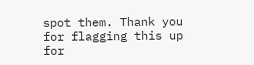spot them. Thank you for flagging this up for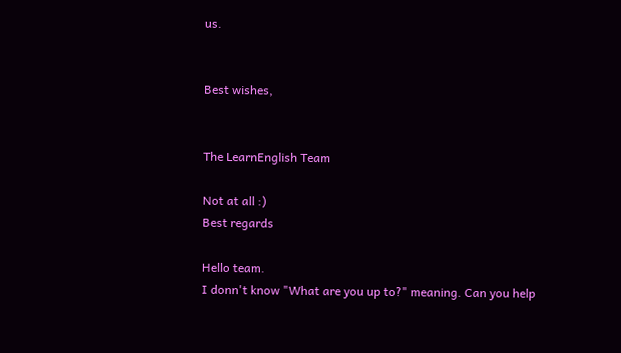us.


Best wishes,


The LearnEnglish Team

Not at all :)
Best regards

Hello team.
I donn't know "What are you up to?" meaning. Can you help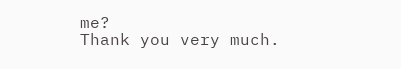me?
Thank you very much.